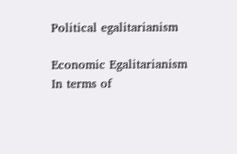Political egalitarianism

Economic Egalitarianism In terms of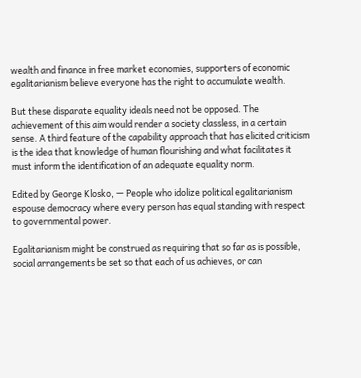wealth and finance in free market economies, supporters of economic egalitarianism believe everyone has the right to accumulate wealth.

But these disparate equality ideals need not be opposed. The achievement of this aim would render a society classless, in a certain sense. A third feature of the capability approach that has elicited criticism is the idea that knowledge of human flourishing and what facilitates it must inform the identification of an adequate equality norm.

Edited by George Klosko, — People who idolize political egalitarianism espouse democracy where every person has equal standing with respect to governmental power.

Egalitarianism might be construed as requiring that so far as is possible, social arrangements be set so that each of us achieves, or can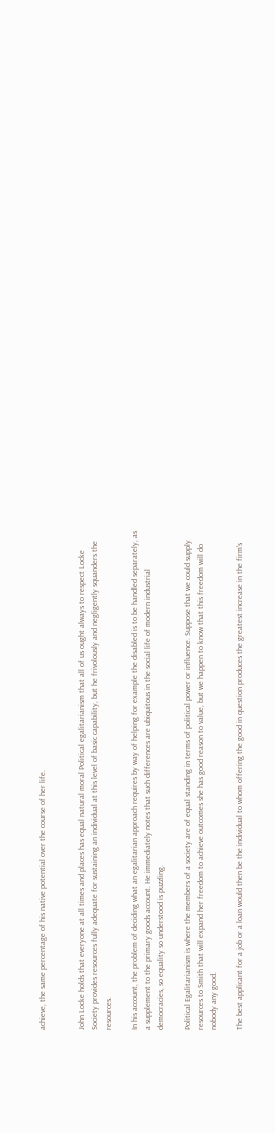achieve, the same percentage of his native potential over the course of her life.


John Locke holds that everyone at all times and places has equal natural moral Political egalitarianism that all of us ought always to respect Locke Society provides resources fully adequate for sustaining an individual at this level of basic capability, but he frivolously and negligently squanders the resources.

In his account, the problem of deciding what an egalitarian approach requires by way of helping for example the disabled is to be handled separately, as a supplement to the primary goods account. He immediately notes that such differences are ubiquitous in the social life of modern industrial democracies, so equality so understood is puzzling.

Political Egalitarianism is where the members of a society are of equal standing in terms of political power or influence. Suppose that we could supply resources to Smith that will expand her freedom to achieve outcomes she has good reason to value, but we happen to know that this freedom will do nobody any good.

The best applicant for a job or a loan would then be the individual to whom offering the good in question produces the greatest increase in the firm's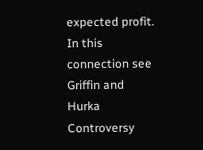expected profit. In this connection see Griffin and Hurka Controversy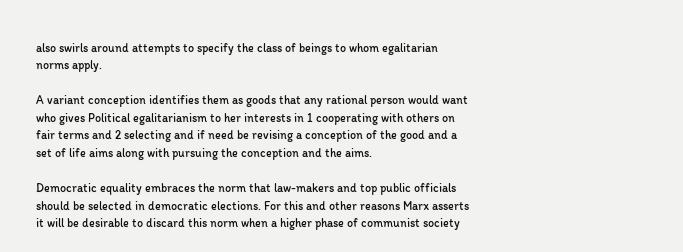also swirls around attempts to specify the class of beings to whom egalitarian norms apply.

A variant conception identifies them as goods that any rational person would want who gives Political egalitarianism to her interests in 1 cooperating with others on fair terms and 2 selecting and if need be revising a conception of the good and a set of life aims along with pursuing the conception and the aims.

Democratic equality embraces the norm that law-makers and top public officials should be selected in democratic elections. For this and other reasons Marx asserts it will be desirable to discard this norm when a higher phase of communist society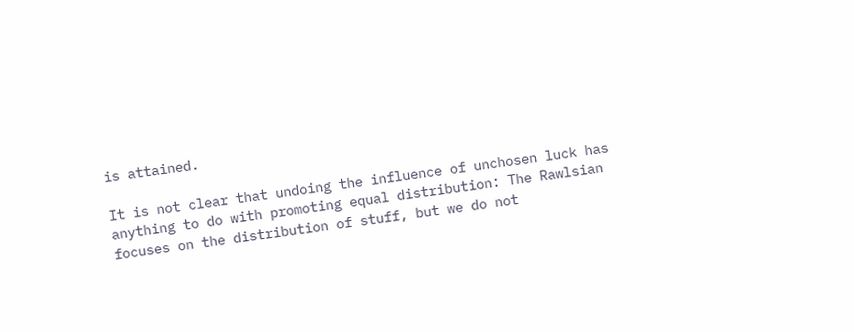is attained.

It is not clear that undoing the influence of unchosen luck has anything to do with promoting equal distribution: The Rawlsian focuses on the distribution of stuff, but we do not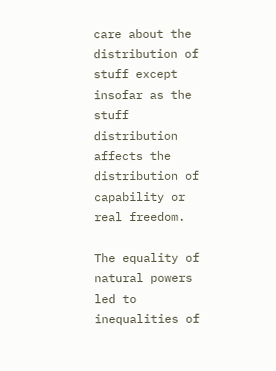care about the distribution of stuff except insofar as the stuff distribution affects the distribution of capability or real freedom.

The equality of natural powers led to inequalities of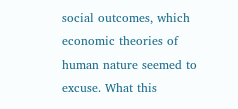social outcomes, which economic theories of human nature seemed to excuse. What this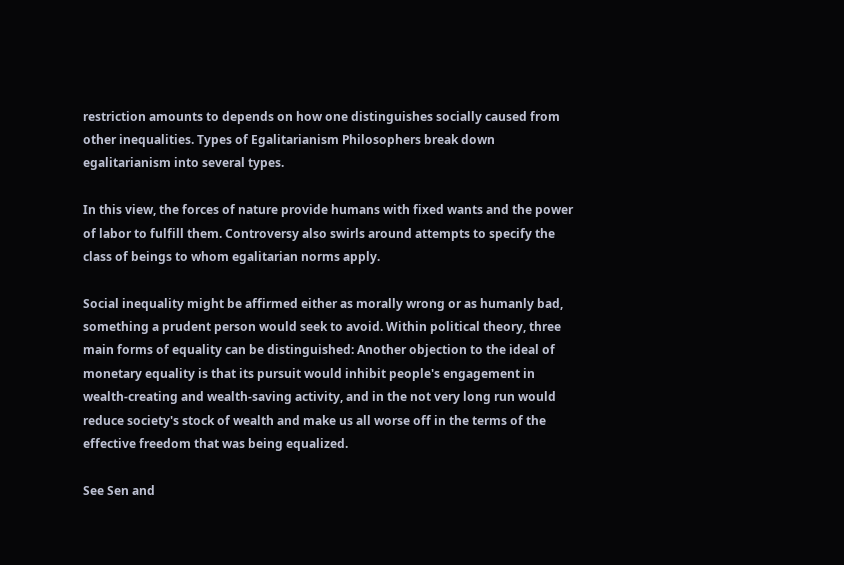restriction amounts to depends on how one distinguishes socially caused from other inequalities. Types of Egalitarianism Philosophers break down egalitarianism into several types.

In this view, the forces of nature provide humans with fixed wants and the power of labor to fulfill them. Controversy also swirls around attempts to specify the class of beings to whom egalitarian norms apply.

Social inequality might be affirmed either as morally wrong or as humanly bad, something a prudent person would seek to avoid. Within political theory, three main forms of equality can be distinguished: Another objection to the ideal of monetary equality is that its pursuit would inhibit people's engagement in wealth-creating and wealth-saving activity, and in the not very long run would reduce society's stock of wealth and make us all worse off in the terms of the effective freedom that was being equalized.

See Sen and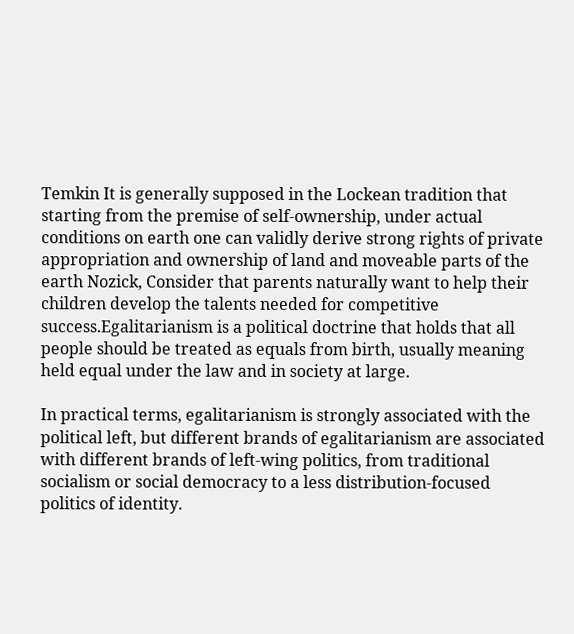Temkin It is generally supposed in the Lockean tradition that starting from the premise of self-ownership, under actual conditions on earth one can validly derive strong rights of private appropriation and ownership of land and moveable parts of the earth Nozick, Consider that parents naturally want to help their children develop the talents needed for competitive success.Egalitarianism is a political doctrine that holds that all people should be treated as equals from birth, usually meaning held equal under the law and in society at large.

In practical terms, egalitarianism is strongly associated with the political left, but different brands of egalitarianism are associated with different brands of left-wing politics, from traditional socialism or social democracy to a less distribution-focused politics of identity.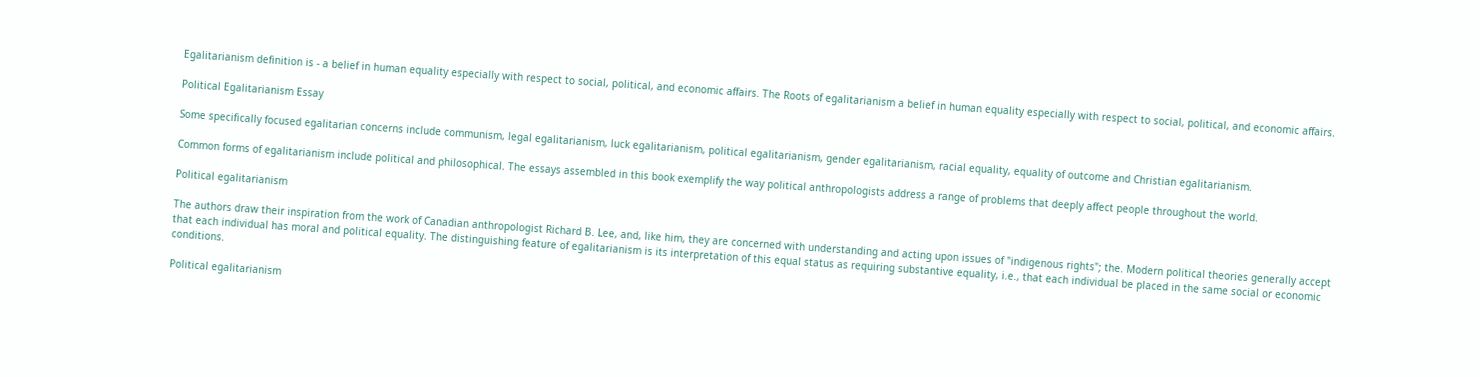Egalitarianism definition is - a belief in human equality especially with respect to social, political, and economic affairs. The Roots of egalitarianism a belief in human equality especially with respect to social, political, and economic affairs.

Political Egalitarianism Essay

Some specifically focused egalitarian concerns include communism, legal egalitarianism, luck egalitarianism, political egalitarianism, gender egalitarianism, racial equality, equality of outcome and Christian egalitarianism.

Common forms of egalitarianism include political and philosophical. The essays assembled in this book exemplify the way political anthropologists address a range of problems that deeply affect people throughout the world.

Political egalitarianism

The authors draw their inspiration from the work of Canadian anthropologist Richard B. Lee, and, like him, they are concerned with understanding and acting upon issues of "indigenous rights"; the. Modern political theories generally accept that each individual has moral and political equality. The distinguishing feature of egalitarianism is its interpretation of this equal status as requiring substantive equality, i.e., that each individual be placed in the same social or economic conditions.

Political egalitarianism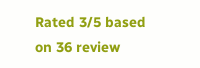Rated 3/5 based on 36 review